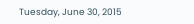Tuesday, June 30, 2015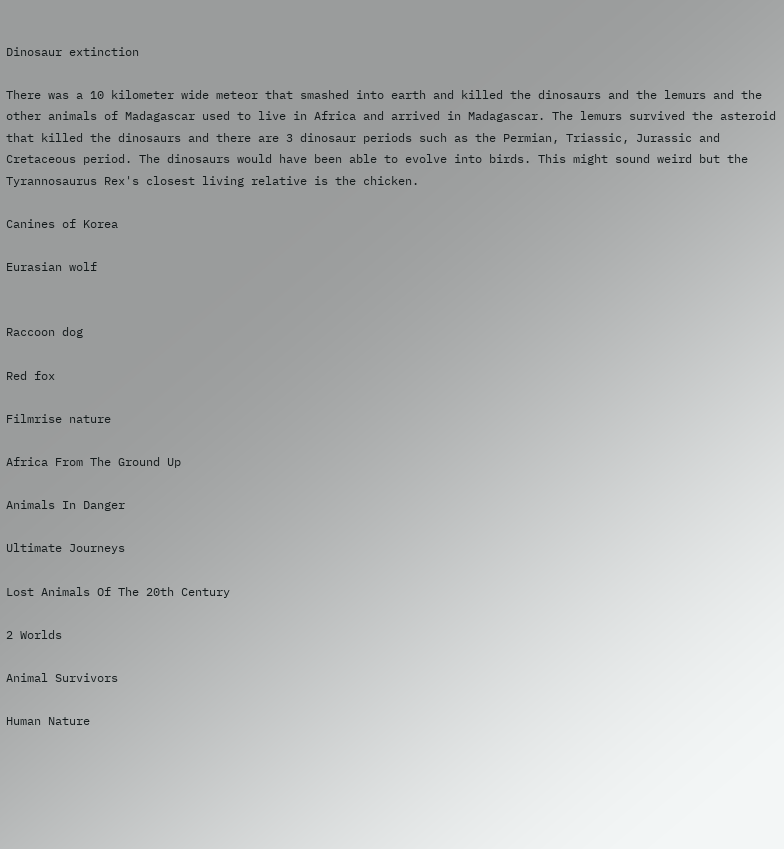Dinosaur extinction

There was a 10 kilometer wide meteor that smashed into earth and killed the dinosaurs and the lemurs and the other animals of Madagascar used to live in Africa and arrived in Madagascar. The lemurs survived the asteroid that killed the dinosaurs and there are 3 dinosaur periods such as the Permian, Triassic, Jurassic and Cretaceous period. The dinosaurs would have been able to evolve into birds. This might sound weird but the Tyrannosaurus Rex's closest living relative is the chicken.

Canines of Korea

Eurasian wolf


Raccoon dog

Red fox

Filmrise nature

Africa From The Ground Up

Animals In Danger

Ultimate Journeys

Lost Animals Of The 20th Century

2 Worlds

Animal Survivors

Human Nature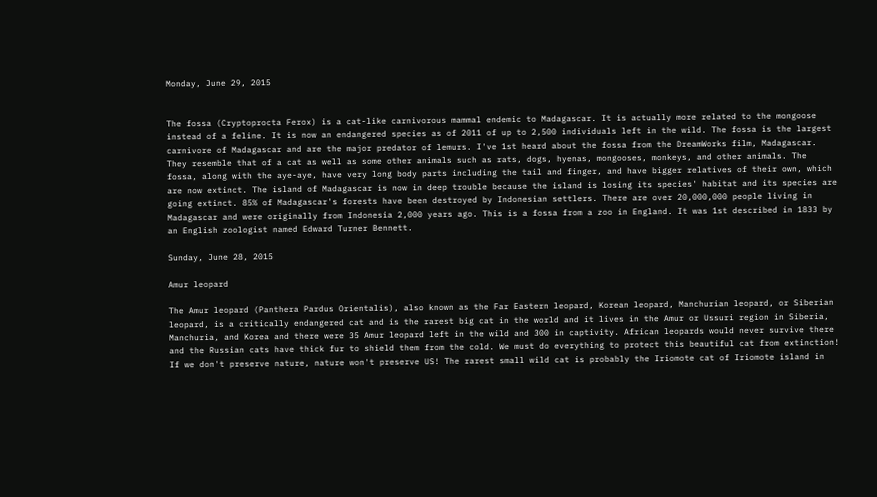Monday, June 29, 2015


The fossa (Cryptoprocta Ferox) is a cat-like carnivorous mammal endemic to Madagascar. It is actually more related to the mongoose instead of a feline. It is now an endangered species as of 2011 of up to 2,500 individuals left in the wild. The fossa is the largest carnivore of Madagascar and are the major predator of lemurs. I've 1st heard about the fossa from the DreamWorks film, Madagascar. They resemble that of a cat as well as some other animals such as rats, dogs, hyenas, mongooses, monkeys, and other animals. The fossa, along with the aye-aye, have very long body parts including the tail and finger, and have bigger relatives of their own, which are now extinct. The island of Madagascar is now in deep trouble because the island is losing its species' habitat and its species are going extinct. 85% of Madagascar's forests have been destroyed by Indonesian settlers. There are over 20,000,000 people living in Madagascar and were originally from Indonesia 2,000 years ago. This is a fossa from a zoo in England. It was 1st described in 1833 by an English zoologist named Edward Turner Bennett.

Sunday, June 28, 2015

Amur leopard

The Amur leopard (Panthera Pardus Orientalis), also known as the Far Eastern leopard, Korean leopard, Manchurian leopard, or Siberian leopard, is a critically endangered cat and is the rarest big cat in the world and it lives in the Amur or Ussuri region in Siberia, Manchuria, and Korea and there were 35 Amur leopard left in the wild and 300 in captivity. African leopards would never survive there and the Russian cats have thick fur to shield them from the cold. We must do everything to protect this beautiful cat from extinction! If we don't preserve nature, nature won't preserve US! The rarest small wild cat is probably the Iriomote cat of Iriomote island in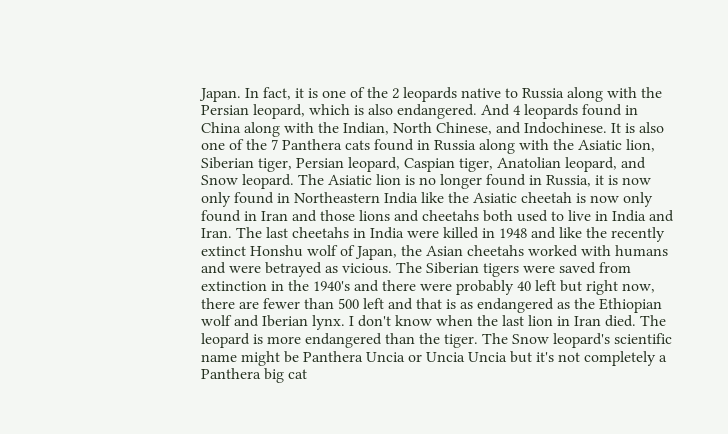Japan. In fact, it is one of the 2 leopards native to Russia along with the Persian leopard, which is also endangered. And 4 leopards found in China along with the Indian, North Chinese, and Indochinese. It is also one of the 7 Panthera cats found in Russia along with the Asiatic lion, Siberian tiger, Persian leopard, Caspian tiger, Anatolian leopard, and Snow leopard. The Asiatic lion is no longer found in Russia, it is now only found in Northeastern India like the Asiatic cheetah is now only found in Iran and those lions and cheetahs both used to live in India and Iran. The last cheetahs in India were killed in 1948 and like the recently extinct Honshu wolf of Japan, the Asian cheetahs worked with humans and were betrayed as vicious. The Siberian tigers were saved from extinction in the 1940's and there were probably 40 left but right now, there are fewer than 500 left and that is as endangered as the Ethiopian wolf and Iberian lynx. I don't know when the last lion in Iran died. The leopard is more endangered than the tiger. The Snow leopard's scientific name might be Panthera Uncia or Uncia Uncia but it's not completely a Panthera big cat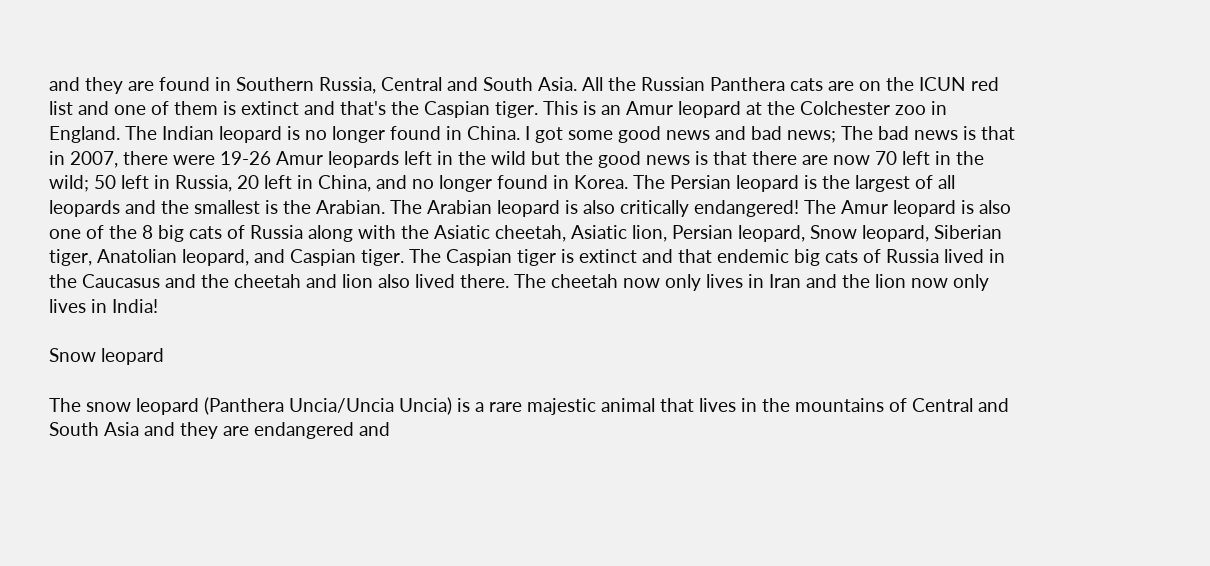and they are found in Southern Russia, Central and South Asia. All the Russian Panthera cats are on the ICUN red list and one of them is extinct and that's the Caspian tiger. This is an Amur leopard at the Colchester zoo in England. The Indian leopard is no longer found in China. I got some good news and bad news; The bad news is that in 2007, there were 19-26 Amur leopards left in the wild but the good news is that there are now 70 left in the wild; 50 left in Russia, 20 left in China, and no longer found in Korea. The Persian leopard is the largest of all leopards and the smallest is the Arabian. The Arabian leopard is also critically endangered! The Amur leopard is also one of the 8 big cats of Russia along with the Asiatic cheetah, Asiatic lion, Persian leopard, Snow leopard, Siberian tiger, Anatolian leopard, and Caspian tiger. The Caspian tiger is extinct and that endemic big cats of Russia lived in the Caucasus and the cheetah and lion also lived there. The cheetah now only lives in Iran and the lion now only lives in India!

Snow leopard

The snow leopard (Panthera Uncia/Uncia Uncia) is a rare majestic animal that lives in the mountains of Central and South Asia and they are endangered and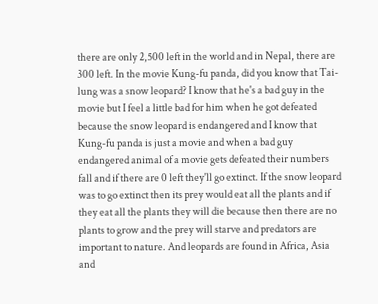there are only 2,500 left in the world and in Nepal, there are 300 left. In the movie Kung-fu panda, did you know that Tai-lung was a snow leopard? I know that he's a bad guy in the movie but I feel a little bad for him when he got defeated because the snow leopard is endangered and I know that Kung-fu panda is just a movie and when a bad guy endangered animal of a movie gets defeated their numbers fall and if there are 0 left they'll go extinct. If the snow leopard was to go extinct then its prey would eat all the plants and if they eat all the plants they will die because then there are no plants to grow and the prey will starve and predators are important to nature. And leopards are found in Africa, Asia and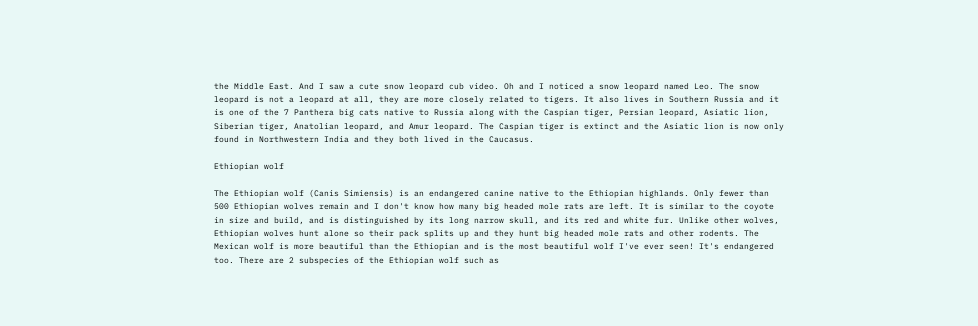the Middle East. And I saw a cute snow leopard cub video. Oh and I noticed a snow leopard named Leo. The snow leopard is not a leopard at all, they are more closely related to tigers. It also lives in Southern Russia and it is one of the 7 Panthera big cats native to Russia along with the Caspian tiger, Persian leopard, Asiatic lion, Siberian tiger, Anatolian leopard, and Amur leopard. The Caspian tiger is extinct and the Asiatic lion is now only found in Northwestern India and they both lived in the Caucasus.

Ethiopian wolf

The Ethiopian wolf (Canis Simiensis) is an endangered canine native to the Ethiopian highlands. Only fewer than 500 Ethiopian wolves remain and I don't know how many big headed mole rats are left. It is similar to the coyote in size and build, and is distinguished by its long narrow skull, and its red and white fur. Unlike other wolves, Ethiopian wolves hunt alone so their pack splits up and they hunt big headed mole rats and other rodents. The Mexican wolf is more beautiful than the Ethiopian and is the most beautiful wolf I've ever seen! It's endangered too. There are 2 subspecies of the Ethiopian wolf such as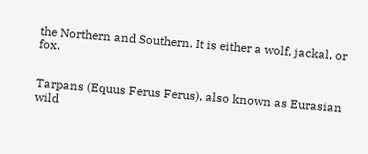the Northern and Southern. It is either a wolf, jackal, or fox.


Tarpans (Equus Ferus Ferus), also known as Eurasian wild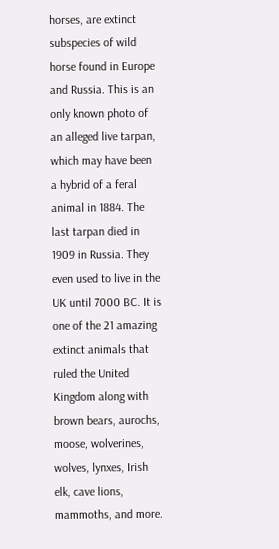horses, are extinct subspecies of wild horse found in Europe and Russia. This is an only known photo of an alleged live tarpan, which may have been a hybrid of a feral animal in 1884. The last tarpan died in 1909 in Russia. They even used to live in the UK until 7000 BC. It is one of the 21 amazing extinct animals that ruled the United Kingdom along with brown bears, aurochs, moose, wolverines, wolves, lynxes, Irish elk, cave lions, mammoths, and more.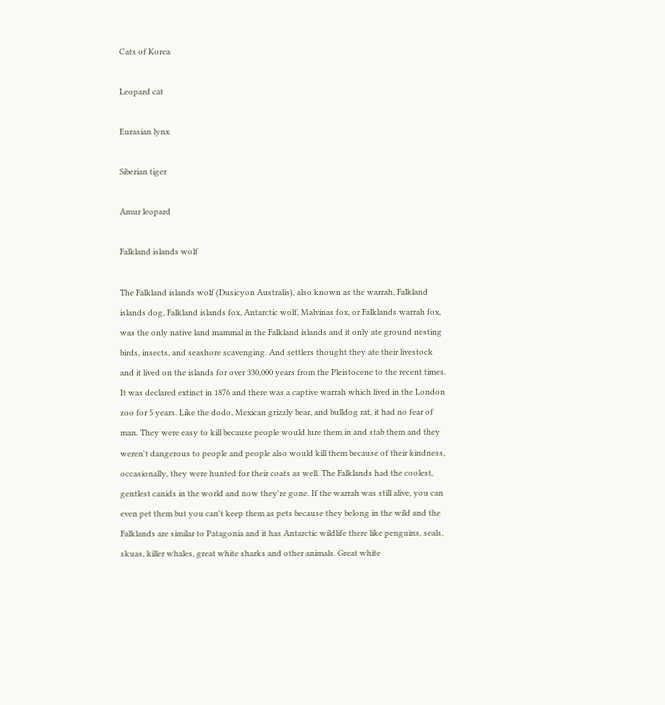Cats of Korea

Leopard cat

Eurasian lynx

Siberian tiger

Amur leopard

Falkland islands wolf

The Falkland islands wolf (Dusicyon Australis), also known as the warrah, Falkland islands dog, Falkland islands fox, Antarctic wolf, Malvinas fox, or Falklands warrah fox, was the only native land mammal in the Falkland islands and it only ate ground nesting birds, insects, and seashore scavenging. And settlers thought they ate their livestock and it lived on the islands for over 330,000 years from the Pleistocene to the recent times. It was declared extinct in 1876 and there was a captive warrah which lived in the London zoo for 5 years. Like the dodo, Mexican grizzly bear, and bulldog rat, it had no fear of man. They were easy to kill because people would lure them in and stab them and they weren't dangerous to people and people also would kill them because of their kindness, occasionally, they were hunted for their coats as well. The Falklands had the coolest, gentlest canids in the world and now they're gone. If the warrah was still alive, you can even pet them but you can't keep them as pets because they belong in the wild and the Falklands are similar to Patagonia and it has Antarctic wildlife there like penguins, seals, skuas, killer whales, great white sharks and other animals. Great white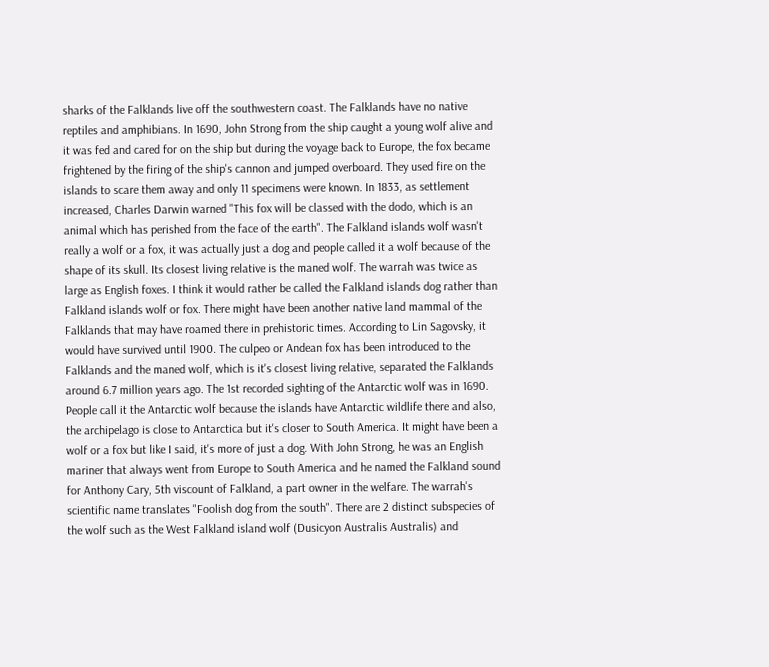sharks of the Falklands live off the southwestern coast. The Falklands have no native reptiles and amphibians. In 1690, John Strong from the ship caught a young wolf alive and it was fed and cared for on the ship but during the voyage back to Europe, the fox became frightened by the firing of the ship's cannon and jumped overboard. They used fire on the islands to scare them away and only 11 specimens were known. In 1833, as settlement increased, Charles Darwin warned "This fox will be classed with the dodo, which is an animal which has perished from the face of the earth". The Falkland islands wolf wasn't really a wolf or a fox, it was actually just a dog and people called it a wolf because of the shape of its skull. Its closest living relative is the maned wolf. The warrah was twice as large as English foxes. I think it would rather be called the Falkland islands dog rather than Falkland islands wolf or fox. There might have been another native land mammal of the Falklands that may have roamed there in prehistoric times. According to Lin Sagovsky, it would have survived until 1900. The culpeo or Andean fox has been introduced to the Falklands and the maned wolf, which is it's closest living relative, separated the Falklands around 6.7 million years ago. The 1st recorded sighting of the Antarctic wolf was in 1690. People call it the Antarctic wolf because the islands have Antarctic wildlife there and also, the archipelago is close to Antarctica but it's closer to South America. It might have been a wolf or a fox but like I said, it's more of just a dog. With John Strong, he was an English mariner that always went from Europe to South America and he named the Falkland sound for Anthony Cary, 5th viscount of Falkland, a part owner in the welfare. The warrah's scientific name translates "Foolish dog from the south". There are 2 distinct subspecies of the wolf such as the West Falkland island wolf (Dusicyon Australis Australis) and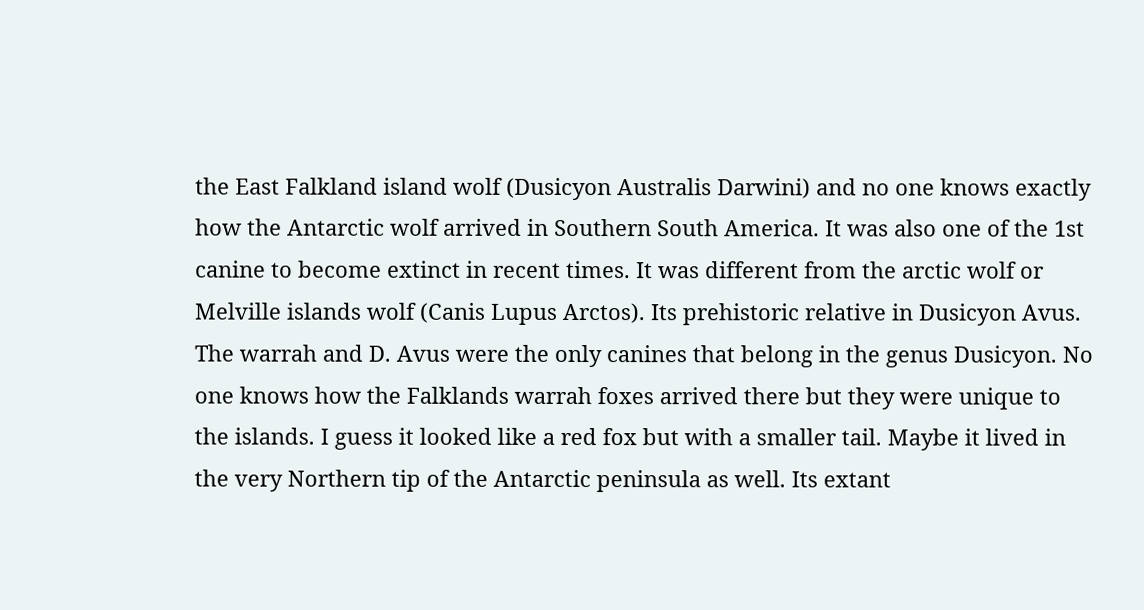the East Falkland island wolf (Dusicyon Australis Darwini) and no one knows exactly how the Antarctic wolf arrived in Southern South America. It was also one of the 1st canine to become extinct in recent times. It was different from the arctic wolf or Melville islands wolf (Canis Lupus Arctos). Its prehistoric relative in Dusicyon Avus. The warrah and D. Avus were the only canines that belong in the genus Dusicyon. No one knows how the Falklands warrah foxes arrived there but they were unique to the islands. I guess it looked like a red fox but with a smaller tail. Maybe it lived in the very Northern tip of the Antarctic peninsula as well. Its extant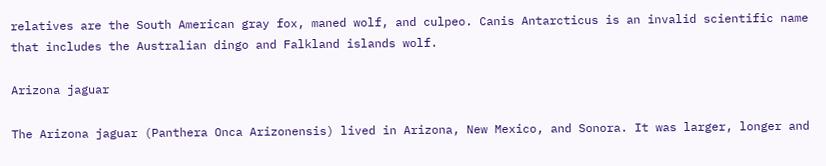relatives are the South American gray fox, maned wolf, and culpeo. Canis Antarcticus is an invalid scientific name that includes the Australian dingo and Falkland islands wolf.

Arizona jaguar

The Arizona jaguar (Panthera Onca Arizonensis) lived in Arizona, New Mexico, and Sonora. It was larger, longer and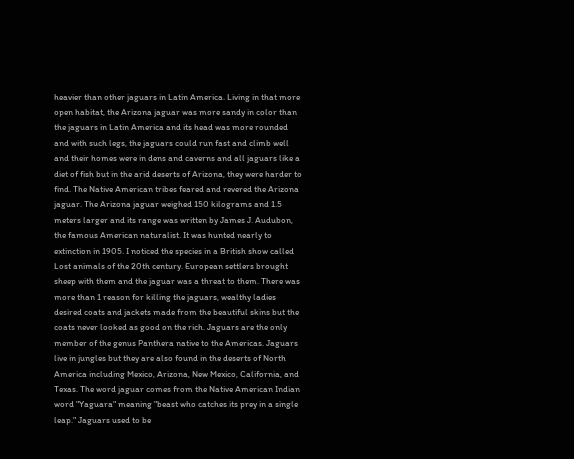heavier than other jaguars in Latin America. Living in that more open habitat, the Arizona jaguar was more sandy in color than the jaguars in Latin America and its head was more rounded and with such legs, the jaguars could run fast and climb well and their homes were in dens and caverns and all jaguars like a diet of fish but in the arid deserts of Arizona, they were harder to find. The Native American tribes feared and revered the Arizona jaguar. The Arizona jaguar weighed 150 kilograms and 1.5 meters larger and its range was written by James J. Audubon, the famous American naturalist. It was hunted nearly to extinction in 1905. I noticed the species in a British show called Lost animals of the 20th century. European settlers brought sheep with them and the jaguar was a threat to them. There was more than 1 reason for killing the jaguars, wealthy ladies desired coats and jackets made from the beautiful skins but the coats never looked as good on the rich. Jaguars are the only member of the genus Panthera native to the Americas. Jaguars live in jungles but they are also found in the deserts of North America including Mexico, Arizona, New Mexico, California, and Texas. The word jaguar comes from the Native American Indian word "Yaguara" meaning "beast who catches its prey in a single leap." Jaguars used to be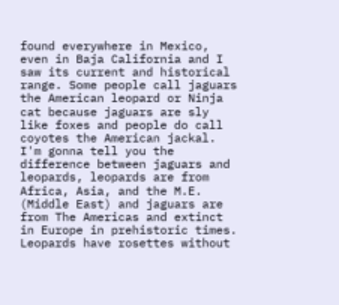found everywhere in Mexico, even in Baja California and I saw its current and historical range. Some people call jaguars the American leopard or Ninja cat because jaguars are sly like foxes and people do call coyotes the American jackal. I'm gonna tell you the difference between jaguars and leopards, leopards are from Africa, Asia, and the M.E. (Middle East) and jaguars are from The Americas and extinct in Europe in prehistoric times. Leopards have rosettes without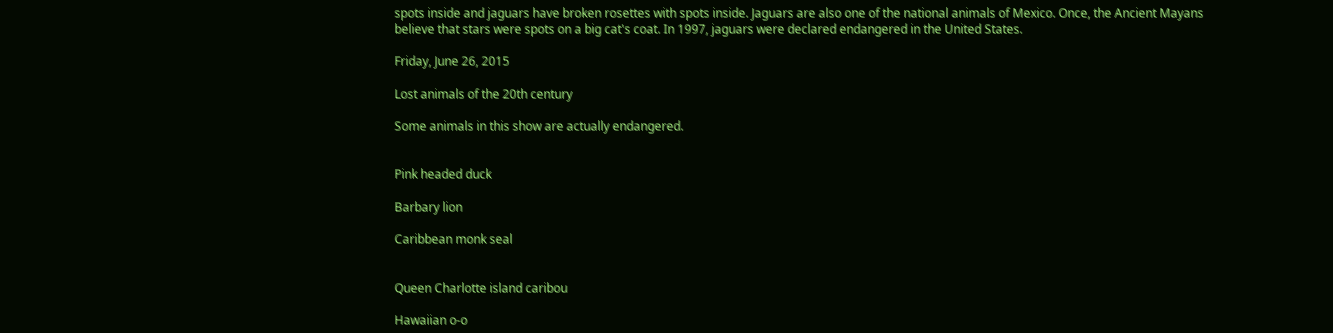spots inside and jaguars have broken rosettes with spots inside. Jaguars are also one of the national animals of Mexico. Once, the Ancient Mayans believe that stars were spots on a big cat's coat. In 1997, jaguars were declared endangered in the United States.

Friday, June 26, 2015

Lost animals of the 20th century

Some animals in this show are actually endangered.


Pink headed duck

Barbary lion

Caribbean monk seal


Queen Charlotte island caribou

Hawaiian o-o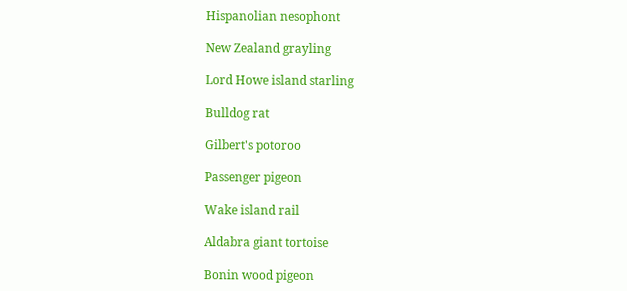Hispanolian nesophont

New Zealand grayling

Lord Howe island starling

Bulldog rat

Gilbert's potoroo

Passenger pigeon

Wake island rail

Aldabra giant tortoise

Bonin wood pigeon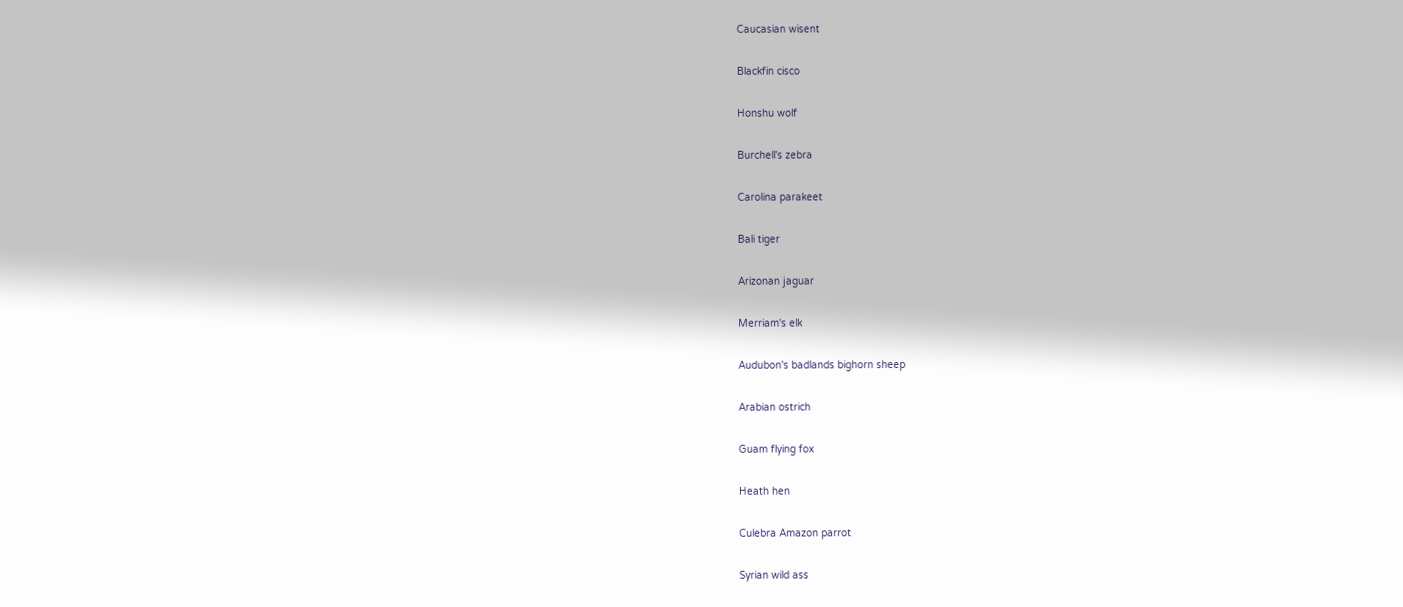Caucasian wisent

Blackfin cisco

Honshu wolf

Burchell's zebra

Carolina parakeet

Bali tiger

Arizonan jaguar

Merriam's elk

Audubon's badlands bighorn sheep

Arabian ostrich

Guam flying fox

Heath hen

Culebra Amazon parrot

Syrian wild ass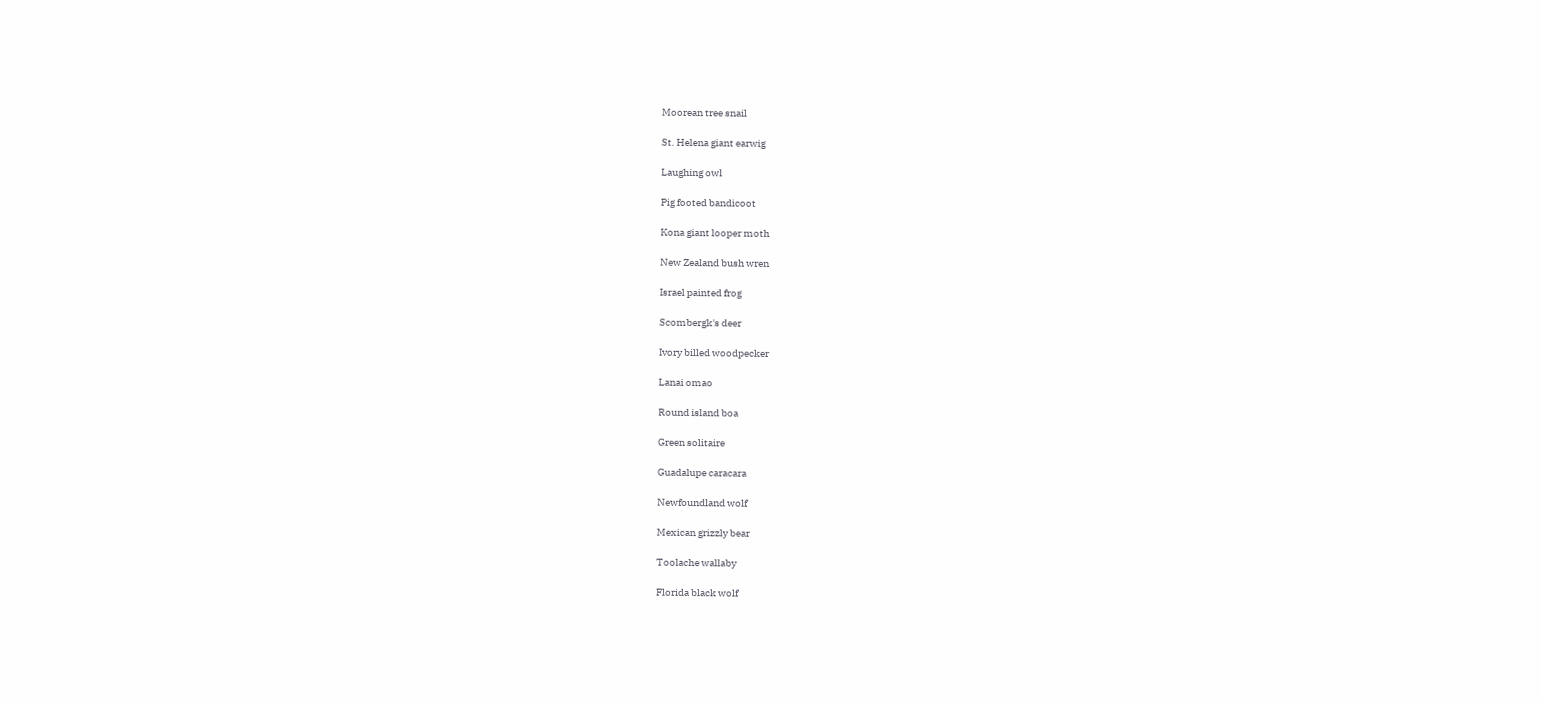Moorean tree snail

St. Helena giant earwig

Laughing owl

Pig footed bandicoot

Kona giant looper moth

New Zealand bush wren

Israel painted frog

Scombergk's deer

Ivory billed woodpecker

Lanai omao

Round island boa

Green solitaire

Guadalupe caracara

Newfoundland wolf

Mexican grizzly bear

Toolache wallaby

Florida black wolf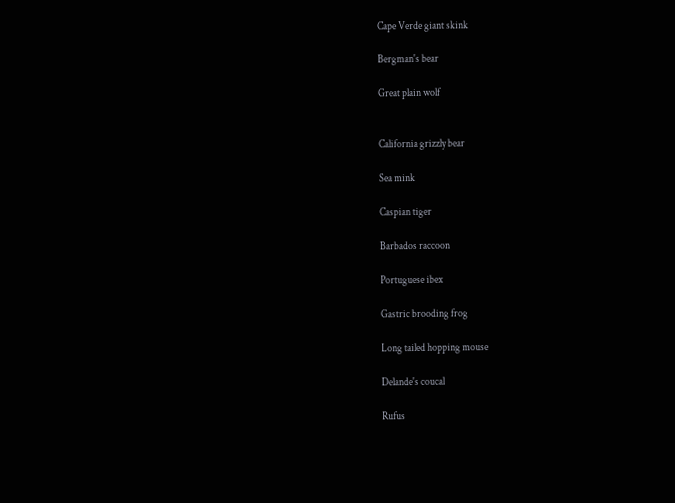Cape Verde giant skink

Bergman's bear

Great plain wolf


California grizzly bear

Sea mink

Caspian tiger

Barbados raccoon

Portuguese ibex

Gastric brooding frog

Long tailed hopping mouse

Delande's coucal

Rufus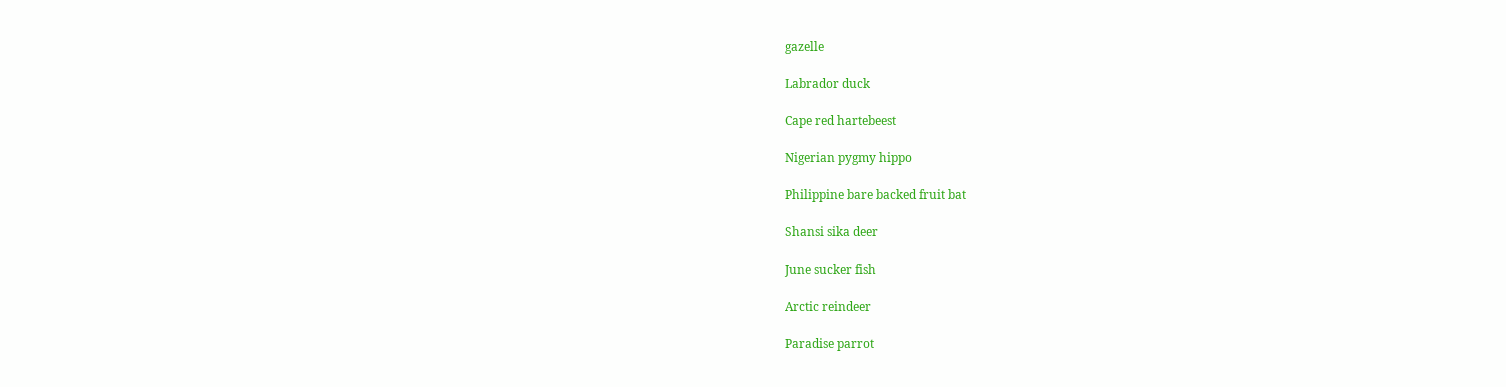gazelle

Labrador duck

Cape red hartebeest

Nigerian pygmy hippo

Philippine bare backed fruit bat

Shansi sika deer

June sucker fish

Arctic reindeer

Paradise parrot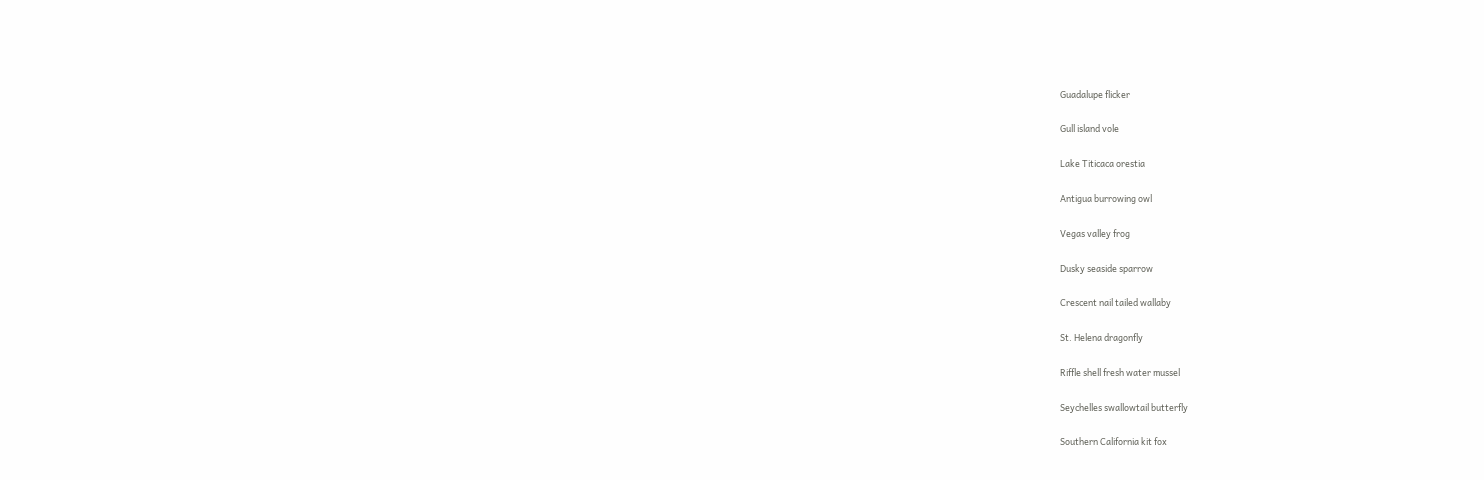Guadalupe flicker

Gull island vole

Lake Titicaca orestia

Antigua burrowing owl

Vegas valley frog

Dusky seaside sparrow

Crescent nail tailed wallaby

St. Helena dragonfly

Riffle shell fresh water mussel

Seychelles swallowtail butterfly

Southern California kit fox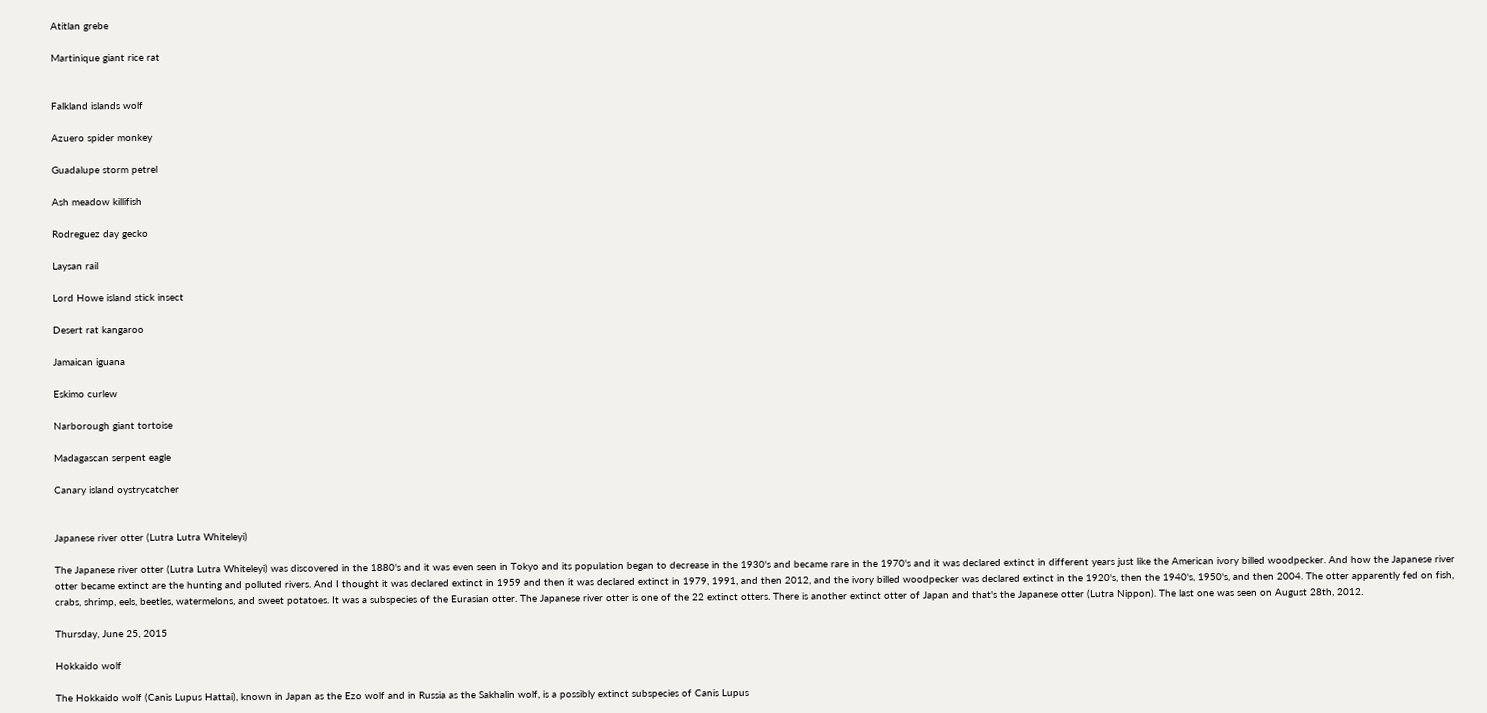Atitlan grebe

Martinique giant rice rat


Falkland islands wolf

Azuero spider monkey

Guadalupe storm petrel

Ash meadow killifish

Rodreguez day gecko

Laysan rail

Lord Howe island stick insect

Desert rat kangaroo

Jamaican iguana

Eskimo curlew

Narborough giant tortoise

Madagascan serpent eagle

Canary island oystrycatcher


Japanese river otter (Lutra Lutra Whiteleyi)

The Japanese river otter (Lutra Lutra Whiteleyi) was discovered in the 1880's and it was even seen in Tokyo and its population began to decrease in the 1930's and became rare in the 1970's and it was declared extinct in different years just like the American ivory billed woodpecker. And how the Japanese river otter became extinct are the hunting and polluted rivers. And I thought it was declared extinct in 1959 and then it was declared extinct in 1979, 1991, and then 2012, and the ivory billed woodpecker was declared extinct in the 1920's, then the 1940's, 1950's, and then 2004. The otter apparently fed on fish, crabs, shrimp, eels, beetles, watermelons, and sweet potatoes. It was a subspecies of the Eurasian otter. The Japanese river otter is one of the 22 extinct otters. There is another extinct otter of Japan and that's the Japanese otter (Lutra Nippon). The last one was seen on August 28th, 2012.

Thursday, June 25, 2015

Hokkaido wolf

The Hokkaido wolf (Canis Lupus Hattai), known in Japan as the Ezo wolf and in Russia as the Sakhalin wolf, is a possibly extinct subspecies of Canis Lupus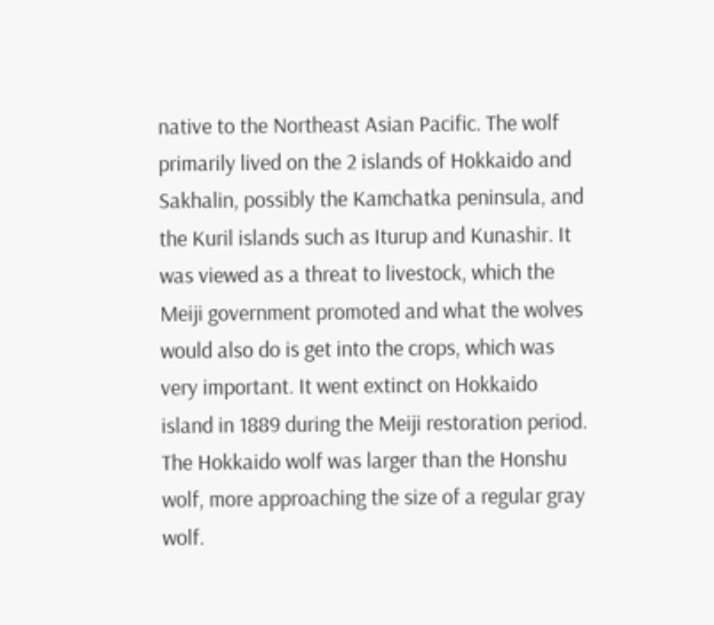native to the Northeast Asian Pacific. The wolf primarily lived on the 2 islands of Hokkaido and Sakhalin, possibly the Kamchatka peninsula, and the Kuril islands such as Iturup and Kunashir. It was viewed as a threat to livestock, which the Meiji government promoted and what the wolves would also do is get into the crops, which was very important. It went extinct on Hokkaido island in 1889 during the Meiji restoration period. The Hokkaido wolf was larger than the Honshu wolf, more approaching the size of a regular gray wolf.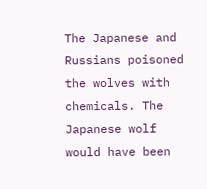The Japanese and Russians poisoned the wolves with chemicals. The Japanese wolf would have been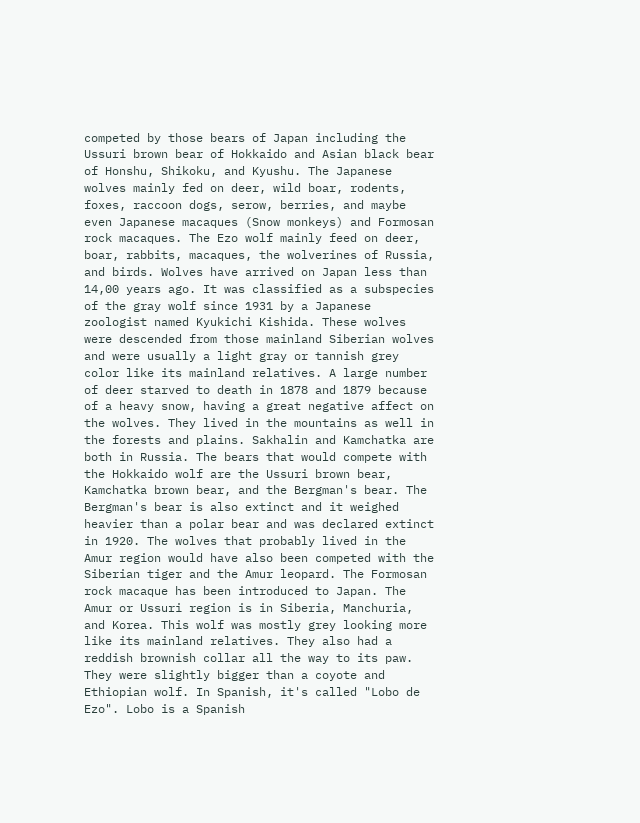competed by those bears of Japan including the Ussuri brown bear of Hokkaido and Asian black bear of Honshu, Shikoku, and Kyushu. The Japanese wolves mainly fed on deer, wild boar, rodents, foxes, raccoon dogs, serow, berries, and maybe even Japanese macaques (Snow monkeys) and Formosan rock macaques. The Ezo wolf mainly feed on deer, boar, rabbits, macaques, the wolverines of Russia, and birds. Wolves have arrived on Japan less than 14,00 years ago. It was classified as a subspecies of the gray wolf since 1931 by a Japanese zoologist named Kyukichi Kishida. These wolves were descended from those mainland Siberian wolves and were usually a light gray or tannish grey color like its mainland relatives. A large number of deer starved to death in 1878 and 1879 because of a heavy snow, having a great negative affect on the wolves. They lived in the mountains as well in the forests and plains. Sakhalin and Kamchatka are both in Russia. The bears that would compete with the Hokkaido wolf are the Ussuri brown bear, Kamchatka brown bear, and the Bergman's bear. The Bergman's bear is also extinct and it weighed heavier than a polar bear and was declared extinct in 1920. The wolves that probably lived in the Amur region would have also been competed with the Siberian tiger and the Amur leopard. The Formosan rock macaque has been introduced to Japan. The Amur or Ussuri region is in Siberia, Manchuria, and Korea. This wolf was mostly grey looking more like its mainland relatives. They also had a reddish brownish collar all the way to its paw. They were slightly bigger than a coyote and Ethiopian wolf. In Spanish, it's called "Lobo de Ezo". Lobo is a Spanish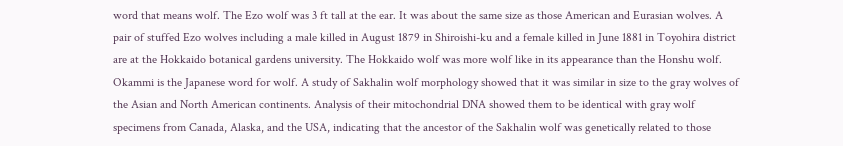word that means wolf. The Ezo wolf was 3 ft tall at the ear. It was about the same size as those American and Eurasian wolves. A pair of stuffed Ezo wolves including a male killed in August 1879 in Shiroishi-ku and a female killed in June 1881 in Toyohira district are at the Hokkaido botanical gardens university. The Hokkaido wolf was more wolf like in its appearance than the Honshu wolf. Okammi is the Japanese word for wolf. A study of Sakhalin wolf morphology showed that it was similar in size to the gray wolves of the Asian and North American continents. Analysis of their mitochondrial DNA showed them to be identical with gray wolf specimens from Canada, Alaska, and the USA, indicating that the ancestor of the Sakhalin wolf was genetically related to those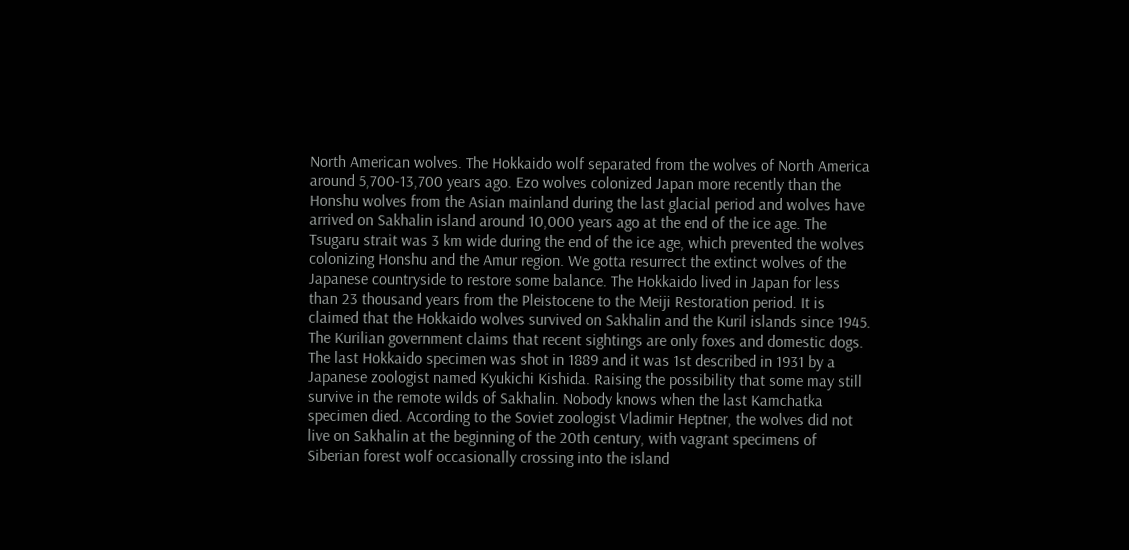North American wolves. The Hokkaido wolf separated from the wolves of North America around 5,700-13,700 years ago. Ezo wolves colonized Japan more recently than the Honshu wolves from the Asian mainland during the last glacial period and wolves have arrived on Sakhalin island around 10,000 years ago at the end of the ice age. The Tsugaru strait was 3 km wide during the end of the ice age, which prevented the wolves colonizing Honshu and the Amur region. We gotta resurrect the extinct wolves of the Japanese countryside to restore some balance. The Hokkaido lived in Japan for less than 23 thousand years from the Pleistocene to the Meiji Restoration period. It is claimed that the Hokkaido wolves survived on Sakhalin and the Kuril islands since 1945. The Kurilian government claims that recent sightings are only foxes and domestic dogs. The last Hokkaido specimen was shot in 1889 and it was 1st described in 1931 by a Japanese zoologist named Kyukichi Kishida. Raising the possibility that some may still survive in the remote wilds of Sakhalin. Nobody knows when the last Kamchatka specimen died. According to the Soviet zoologist Vladimir Heptner, the wolves did not live on Sakhalin at the beginning of the 20th century, with vagrant specimens of Siberian forest wolf occasionally crossing into the island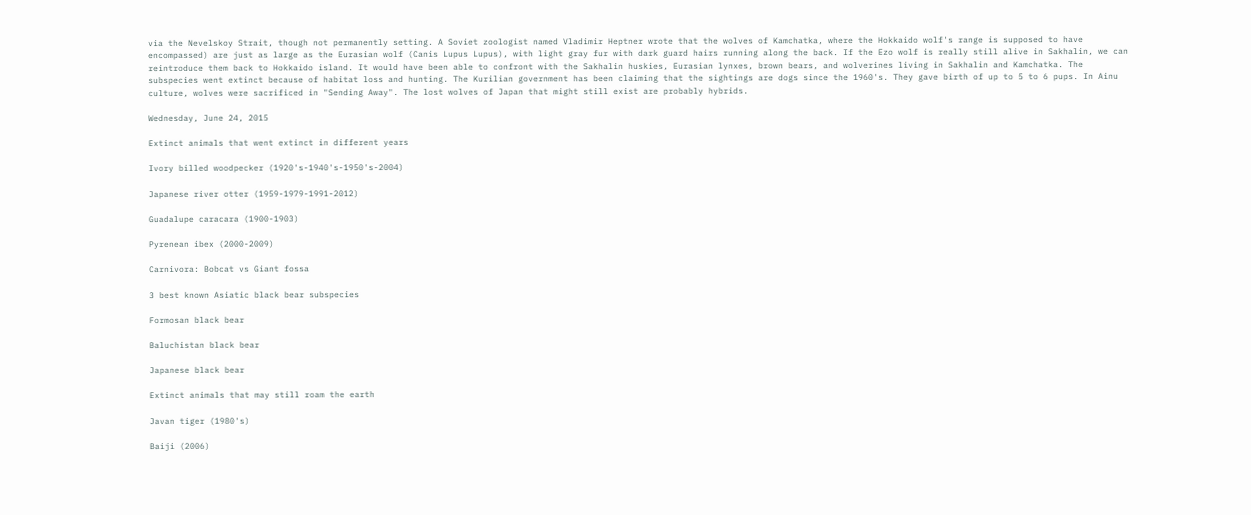via the Nevelskoy Strait, though not permanently setting. A Soviet zoologist named Vladimir Heptner wrote that the wolves of Kamchatka, where the Hokkaido wolf's range is supposed to have encompassed) are just as large as the Eurasian wolf (Canis Lupus Lupus), with light gray fur with dark guard hairs running along the back. If the Ezo wolf is really still alive in Sakhalin, we can reintroduce them back to Hokkaido island. It would have been able to confront with the Sakhalin huskies, Eurasian lynxes, brown bears, and wolverines living in Sakhalin and Kamchatka. The subspecies went extinct because of habitat loss and hunting. The Kurilian government has been claiming that the sightings are dogs since the 1960's. They gave birth of up to 5 to 6 pups. In Ainu culture, wolves were sacrificed in "Sending Away". The lost wolves of Japan that might still exist are probably hybrids.

Wednesday, June 24, 2015

Extinct animals that went extinct in different years

Ivory billed woodpecker (1920's-1940's-1950's-2004)

Japanese river otter (1959-1979-1991-2012)

Guadalupe caracara (1900-1903)

Pyrenean ibex (2000-2009)

Carnivora: Bobcat vs Giant fossa

3 best known Asiatic black bear subspecies

Formosan black bear

Baluchistan black bear

Japanese black bear

Extinct animals that may still roam the earth

Javan tiger (1980's)

Baiji (2006)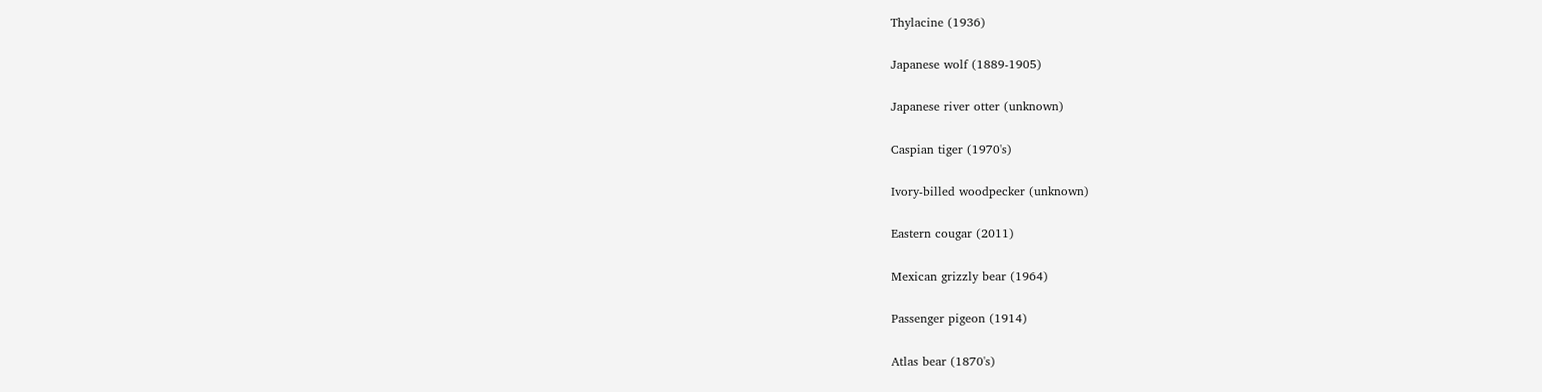Thylacine (1936)

Japanese wolf (1889-1905)

Japanese river otter (unknown)

Caspian tiger (1970's)

Ivory-billed woodpecker (unknown)

Eastern cougar (2011)

Mexican grizzly bear (1964)

Passenger pigeon (1914)

Atlas bear (1870's)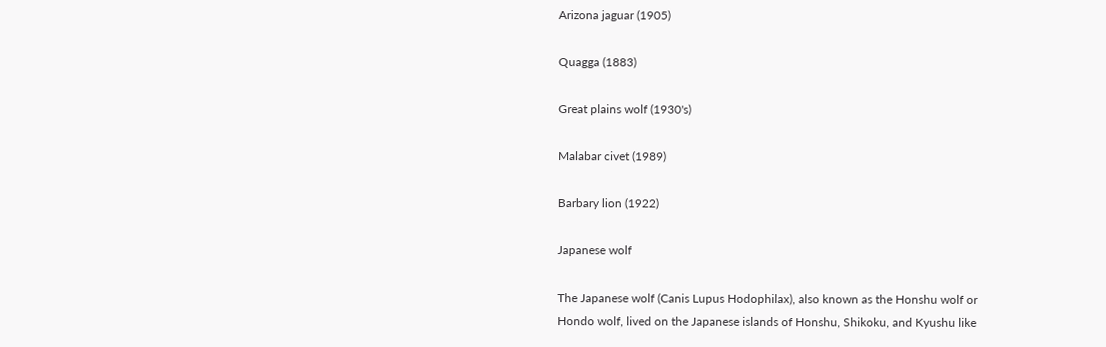Arizona jaguar (1905)

Quagga (1883)

Great plains wolf (1930's)

Malabar civet (1989)

Barbary lion (1922)

Japanese wolf

The Japanese wolf (Canis Lupus Hodophilax), also known as the Honshu wolf or Hondo wolf, lived on the Japanese islands of Honshu, Shikoku, and Kyushu like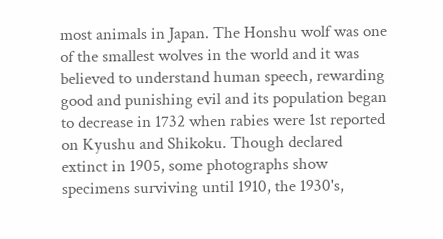most animals in Japan. The Honshu wolf was one of the smallest wolves in the world and it was believed to understand human speech, rewarding good and punishing evil and its population began to decrease in 1732 when rabies were 1st reported on Kyushu and Shikoku. Though declared extinct in 1905, some photographs show specimens surviving until 1910, the 1930's,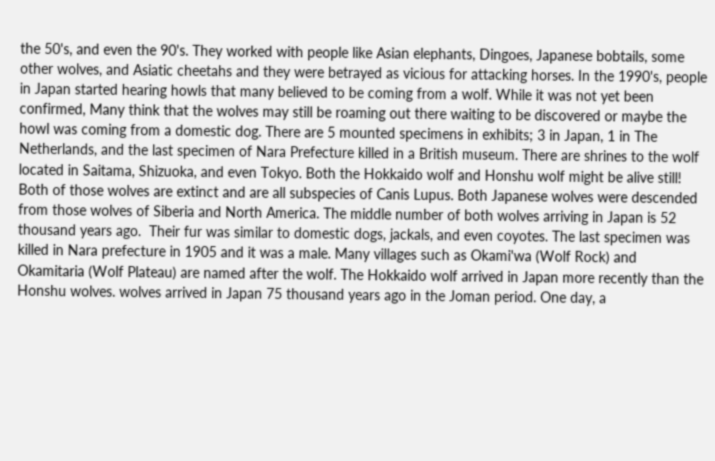the 50's, and even the 90's. They worked with people like Asian elephants, Dingoes, Japanese bobtails, some other wolves, and Asiatic cheetahs and they were betrayed as vicious for attacking horses. In the 1990's, people in Japan started hearing howls that many believed to be coming from a wolf. While it was not yet been confirmed, Many think that the wolves may still be roaming out there waiting to be discovered or maybe the howl was coming from a domestic dog. There are 5 mounted specimens in exhibits; 3 in Japan, 1 in The Netherlands, and the last specimen of Nara Prefecture killed in a British museum. There are shrines to the wolf located in Saitama, Shizuoka, and even Tokyo. Both the Hokkaido wolf and Honshu wolf might be alive still! Both of those wolves are extinct and are all subspecies of Canis Lupus. Both Japanese wolves were descended from those wolves of Siberia and North America. The middle number of both wolves arriving in Japan is 52 thousand years ago.  Their fur was similar to domestic dogs, jackals, and even coyotes. The last specimen was killed in Nara prefecture in 1905 and it was a male. Many villages such as Okami'wa (Wolf Rock) and Okamitaria (Wolf Plateau) are named after the wolf. The Hokkaido wolf arrived in Japan more recently than the Honshu wolves. wolves arrived in Japan 75 thousand years ago in the Joman period. One day, a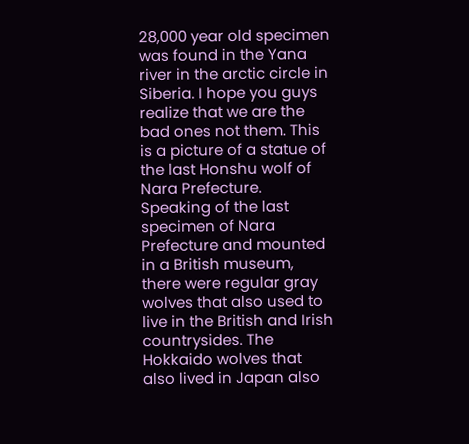28,000 year old specimen was found in the Yana river in the arctic circle in Siberia. I hope you guys realize that we are the bad ones not them. This is a picture of a statue of the last Honshu wolf of Nara Prefecture. Speaking of the last specimen of Nara Prefecture and mounted in a British museum, there were regular gray wolves that also used to live in the British and Irish countrysides. The Hokkaido wolves that also lived in Japan also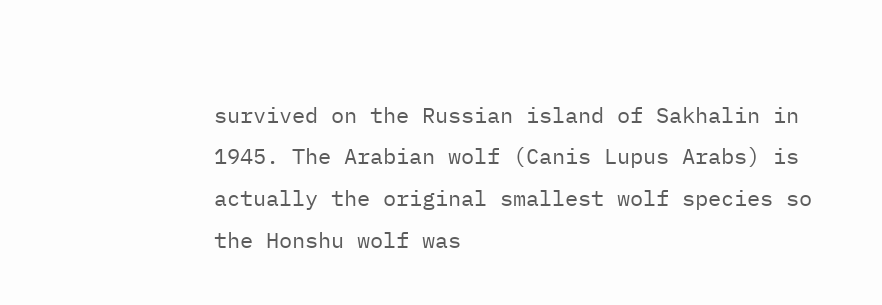survived on the Russian island of Sakhalin in 1945. The Arabian wolf (Canis Lupus Arabs) is actually the original smallest wolf species so the Honshu wolf was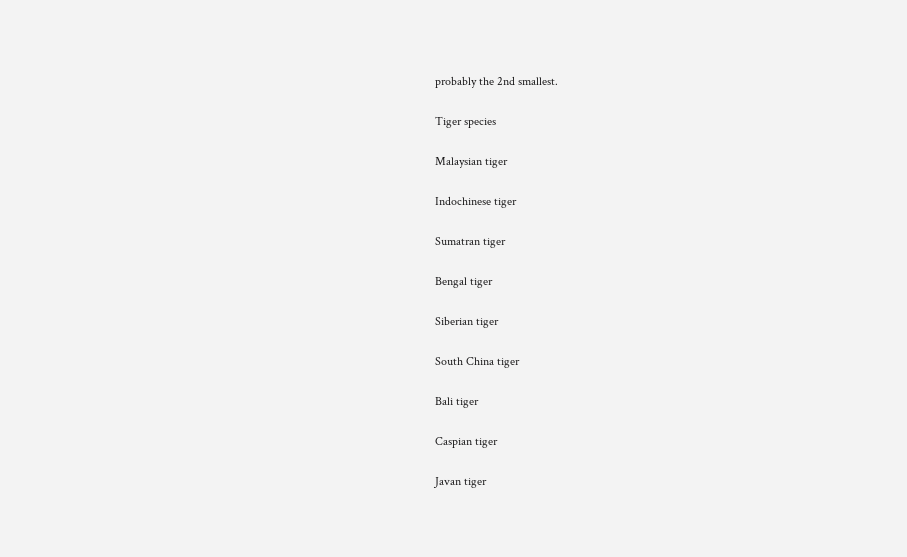probably the 2nd smallest.

Tiger species

Malaysian tiger

Indochinese tiger

Sumatran tiger

Bengal tiger

Siberian tiger

South China tiger

Bali tiger

Caspian tiger

Javan tiger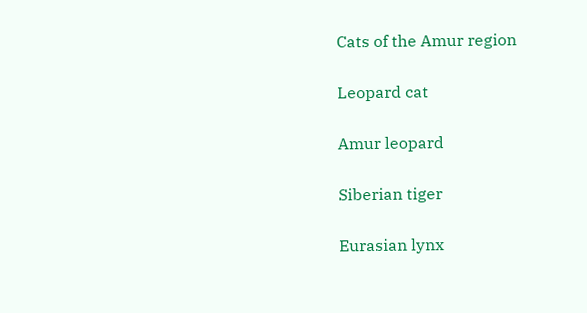Cats of the Amur region

Leopard cat

Amur leopard

Siberian tiger

Eurasian lynx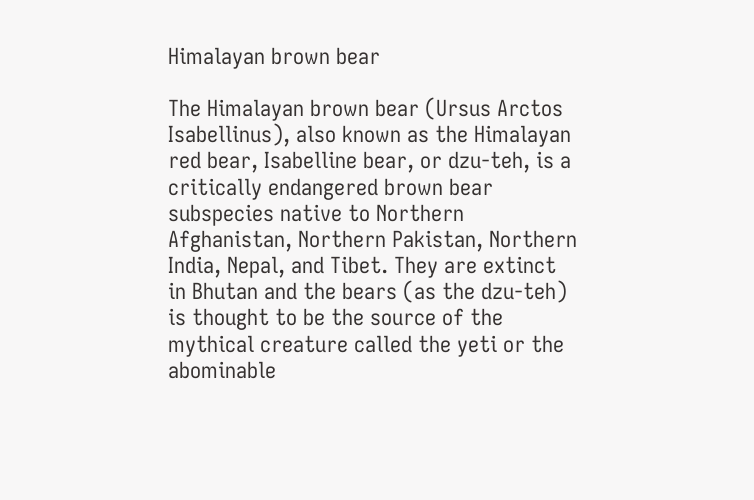Himalayan brown bear

The Himalayan brown bear (Ursus Arctos Isabellinus), also known as the Himalayan red bear, Isabelline bear, or dzu-teh, is a critically endangered brown bear subspecies native to Northern Afghanistan, Northern Pakistan, Northern India, Nepal, and Tibet. They are extinct in Bhutan and the bears (as the dzu-teh) is thought to be the source of the mythical creature called the yeti or the abominable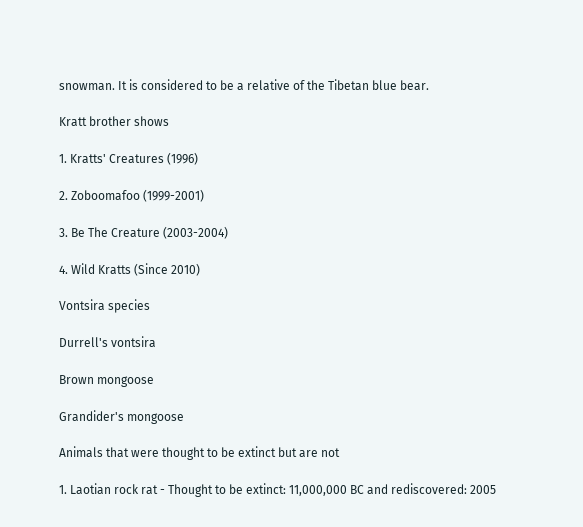snowman. It is considered to be a relative of the Tibetan blue bear.

Kratt brother shows

1. Kratts' Creatures (1996)

2. Zoboomafoo (1999-2001)

3. Be The Creature (2003-2004)

4. Wild Kratts (Since 2010)

Vontsira species

Durrell's vontsira

Brown mongoose

Grandider's mongoose

Animals that were thought to be extinct but are not

1. Laotian rock rat - Thought to be extinct: 11,000,000 BC and rediscovered: 2005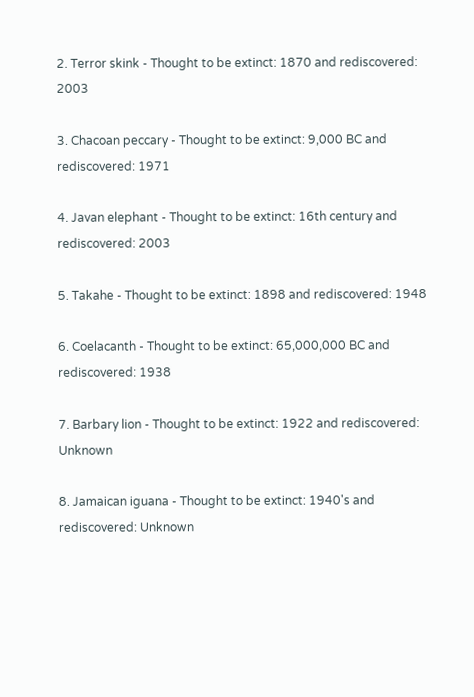2. Terror skink - Thought to be extinct: 1870 and rediscovered: 2003

3. Chacoan peccary - Thought to be extinct: 9,000 BC and rediscovered: 1971

4. Javan elephant - Thought to be extinct: 16th century and rediscovered: 2003

5. Takahe - Thought to be extinct: 1898 and rediscovered: 1948

6. Coelacanth - Thought to be extinct: 65,000,000 BC and rediscovered: 1938

7. Barbary lion - Thought to be extinct: 1922 and rediscovered: Unknown

8. Jamaican iguana - Thought to be extinct: 1940's and rediscovered: Unknown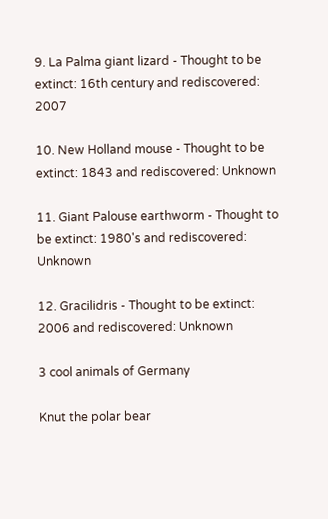9. La Palma giant lizard - Thought to be extinct: 16th century and rediscovered: 2007

10. New Holland mouse - Thought to be extinct: 1843 and rediscovered: Unknown

11. Giant Palouse earthworm - Thought to be extinct: 1980's and rediscovered: Unknown

12. Gracilidris - Thought to be extinct: 2006 and rediscovered: Unknown

3 cool animals of Germany

Knut the polar bear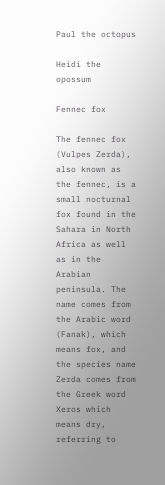Paul the octopus

Heidi the opossum

Fennec fox

The fennec fox (Vulpes Zerda), also known as the fennec, is a small nocturnal fox found in the Sahara in North Africa as well as in the Arabian peninsula. The name comes from the Arabic word (Fanak), which means fox, and the species name Zerda comes from the Greek word Xeros which means dry, referring to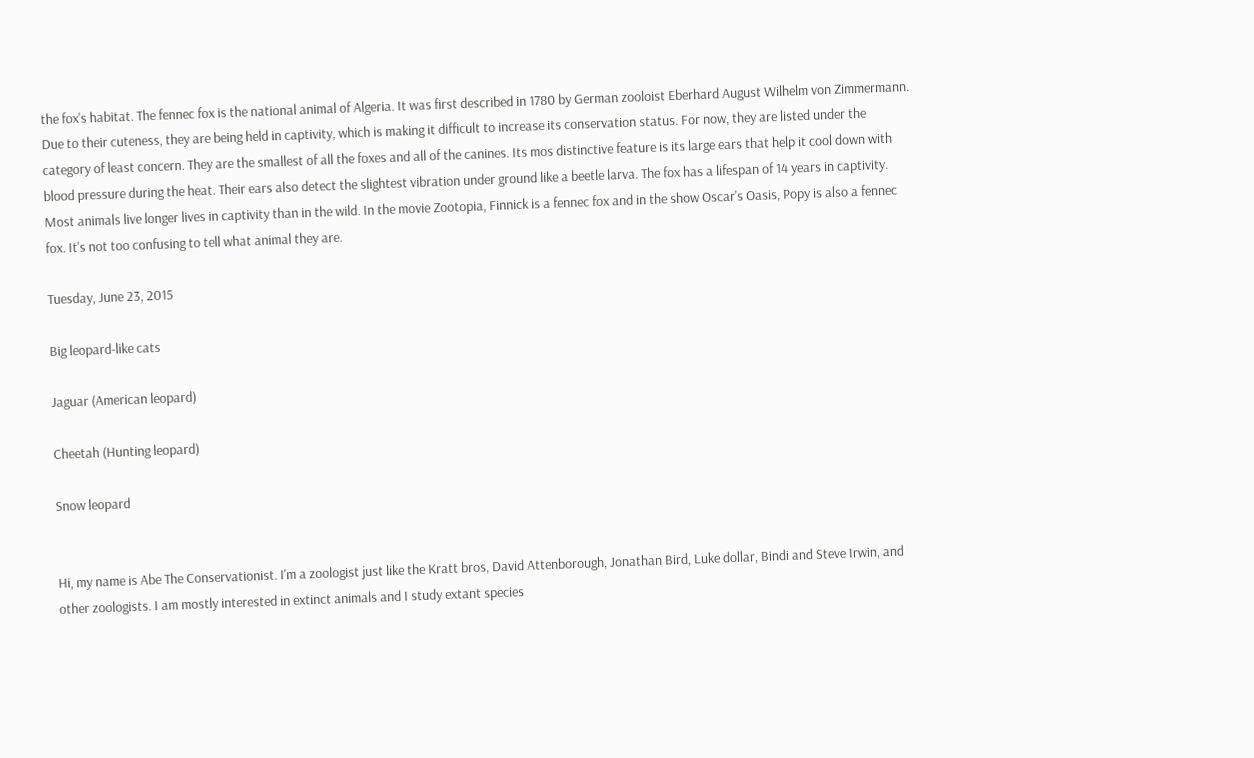the fox's habitat. The fennec fox is the national animal of Algeria. It was first described in 1780 by German zooloist Eberhard August Wilhelm von Zimmermann. Due to their cuteness, they are being held in captivity, which is making it difficult to increase its conservation status. For now, they are listed under the category of least concern. They are the smallest of all the foxes and all of the canines. Its mos distinctive feature is its large ears that help it cool down with blood pressure during the heat. Their ears also detect the slightest vibration under ground like a beetle larva. The fox has a lifespan of 14 years in captivity. Most animals live longer lives in captivity than in the wild. In the movie Zootopia, Finnick is a fennec fox and in the show Oscar's Oasis, Popy is also a fennec fox. It's not too confusing to tell what animal they are.

Tuesday, June 23, 2015

Big leopard-like cats

Jaguar (American leopard)

Cheetah (Hunting leopard)

Snow leopard


Hi, my name is Abe The Conservationist. I'm a zoologist just like the Kratt bros, David Attenborough, Jonathan Bird, Luke dollar, Bindi and Steve Irwin, and other zoologists. I am mostly interested in extinct animals and I study extant species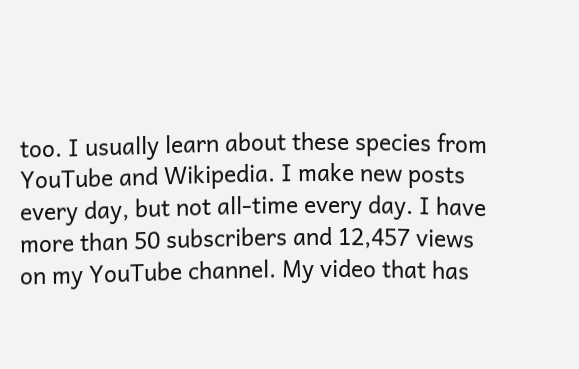too. I usually learn about these species from YouTube and Wikipedia. I make new posts every day, but not all-time every day. I have more than 50 subscribers and 12,457 views on my YouTube channel. My video that has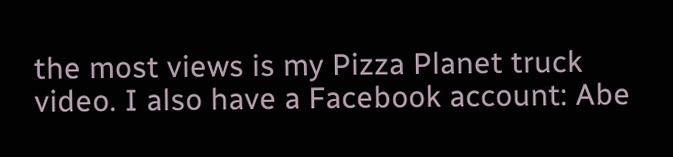the most views is my Pizza Planet truck video. I also have a Facebook account: Abe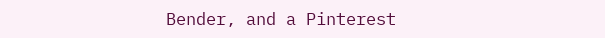Bender, and a Pinterest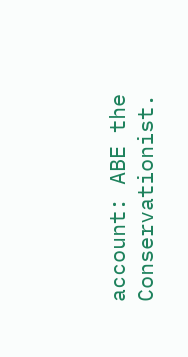account: ABE the Conservationist.